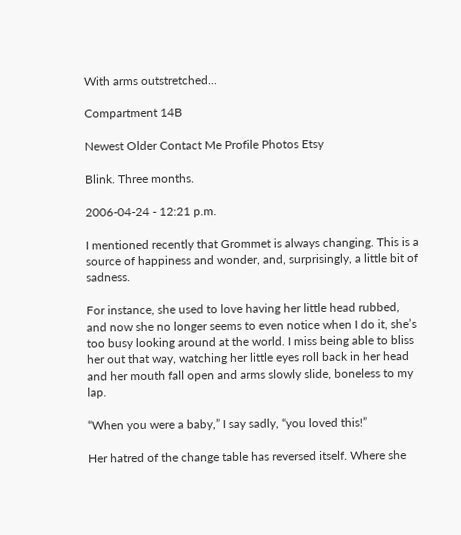With arms outstretched...

Compartment 14B

Newest Older Contact Me Profile Photos Etsy

Blink. Three months.

2006-04-24 - 12:21 p.m.

I mentioned recently that Grommet is always changing. This is a source of happiness and wonder, and, surprisingly, a little bit of sadness.

For instance, she used to love having her little head rubbed, and now she no longer seems to even notice when I do it, she’s too busy looking around at the world. I miss being able to bliss her out that way, watching her little eyes roll back in her head and her mouth fall open and arms slowly slide, boneless to my lap.

“When you were a baby,” I say sadly, “you loved this!”

Her hatred of the change table has reversed itself. Where she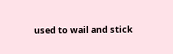used to wail and stick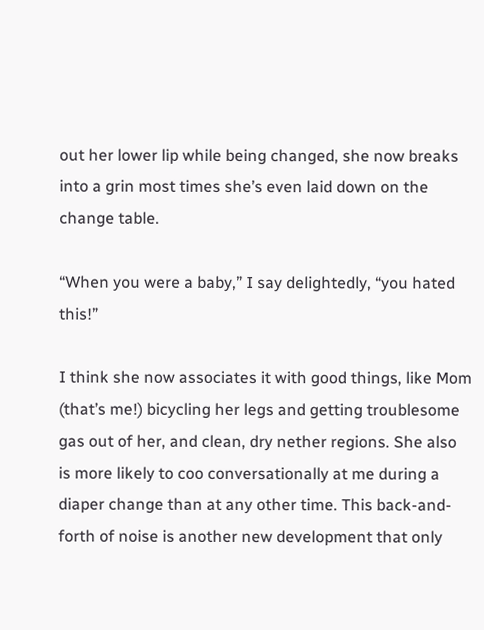out her lower lip while being changed, she now breaks into a grin most times she’s even laid down on the change table.

“When you were a baby,” I say delightedly, “you hated this!”

I think she now associates it with good things, like Mom (that’s me!) bicycling her legs and getting troublesome gas out of her, and clean, dry nether regions. She also is more likely to coo conversationally at me during a diaper change than at any other time. This back-and-forth of noise is another new development that only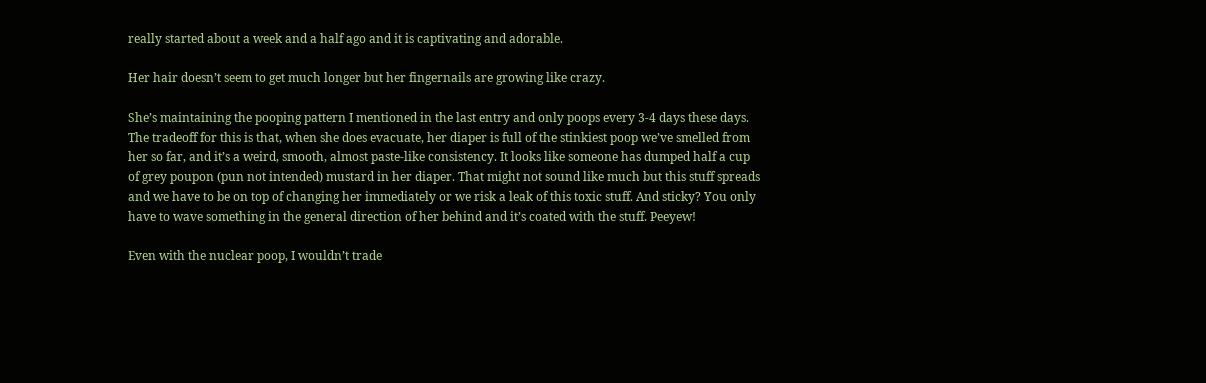really started about a week and a half ago and it is captivating and adorable.

Her hair doesn’t seem to get much longer but her fingernails are growing like crazy.

She’s maintaining the pooping pattern I mentioned in the last entry and only poops every 3-4 days these days. The tradeoff for this is that, when she does evacuate, her diaper is full of the stinkiest poop we’ve smelled from her so far, and it’s a weird, smooth, almost paste-like consistency. It looks like someone has dumped half a cup of grey poupon (pun not intended) mustard in her diaper. That might not sound like much but this stuff spreads and we have to be on top of changing her immediately or we risk a leak of this toxic stuff. And sticky? You only have to wave something in the general direction of her behind and it’s coated with the stuff. Peeyew!

Even with the nuclear poop, I wouldn’t trade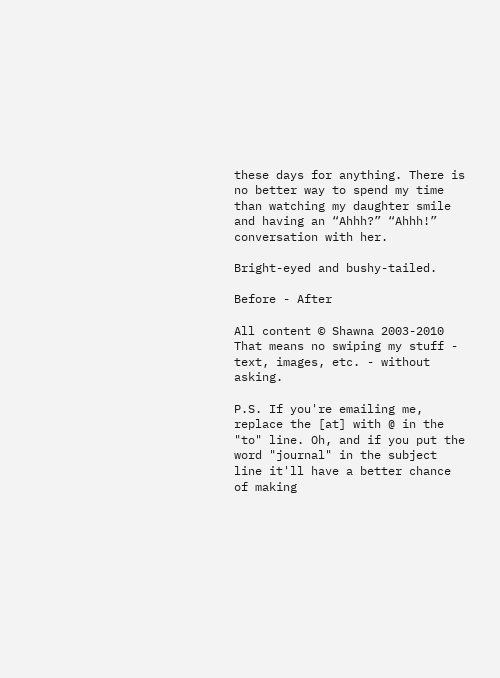these days for anything. There is no better way to spend my time than watching my daughter smile and having an “Ahhh?” “Ahhh!” conversation with her.

Bright-eyed and bushy-tailed.

Before - After

All content © Shawna 2003-2010
That means no swiping my stuff - text, images, etc. - without asking.

P.S. If you're emailing me, replace the [at] with @ in the "to" line. Oh, and if you put the word "journal" in the subject line it'll have a better chance of making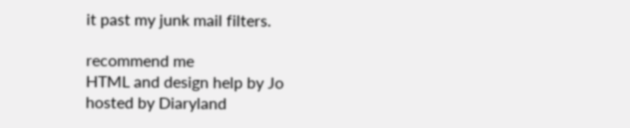it past my junk mail filters.

recommend me
HTML and design help by Jo
hosted by Diaryland